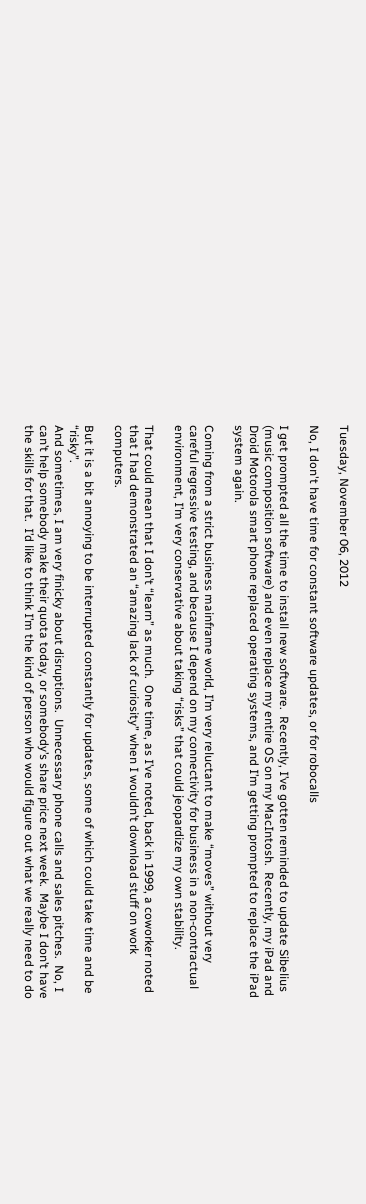Tuesday, November 06, 2012

No, I don't have time for constant software updates, or for robocalls

I get prompted all the time to install new software.  Recently, I’ve gotten reminded to update Sibelius  (music composition software) and even replace my entire OS on my MacIntosh.  Recently, my iPad and Droid Motorola smart phone replaced operating systems, and I’m getting prompted to replace the iPad system again.

Coming from a strict business mainframe world, I’m very reluctant to make “moves” without very careful regressive testing, and because I depend on my connectivity for business in a non-contractual environment, I’m very conservative about taking “risks” that could jeopardize my own stability.

That could mean that I don’t “learn” as much.  One time, as I’ve noted, back in 1999, a coworker noted that I had demonstrated an “amazing lack of curiosity” when I wouldn’t download stuff on work computers.

But it is a bit annoying to be interrupted constantly for updates, some of which could take time and be “risky”.
And sometimes, I am very finicky about disruptions.  Unnecessary phone calls and sales pitches.  No, I can’t help somebody make their quota today, or somebody’s share price next week.  Maybe I don’t have the skills for that.  I’d like to think I’m the kind of person who would figure out what we really need to do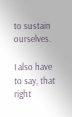to sustain ourselves.

I also have to say, that right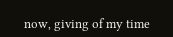now, giving of my time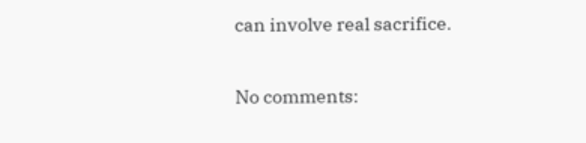can involve real sacrifice.

No comments: